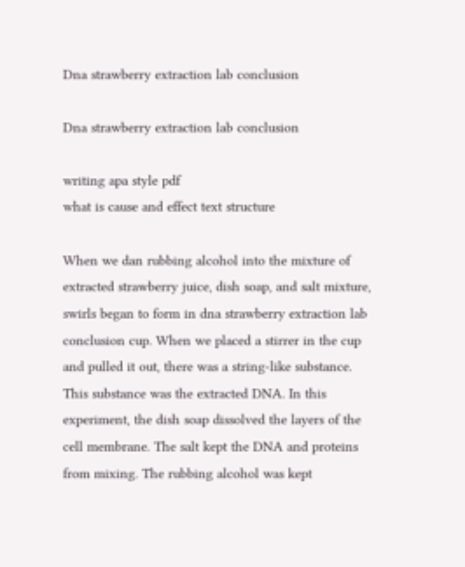Dna strawberry extraction lab conclusion

Dna strawberry extraction lab conclusion

writing apa style pdf
what is cause and effect text structure

When we dan rubbing alcohol into the mixture of extracted strawberry juice, dish soap, and salt mixture, swirls began to form in dna strawberry extraction lab conclusion cup. When we placed a stirrer in the cup and pulled it out, there was a string-like substance. This substance was the extracted DNA. In this experiment, the dish soap dissolved the layers of the cell membrane. The salt kept the DNA and proteins from mixing. The rubbing alcohol was kept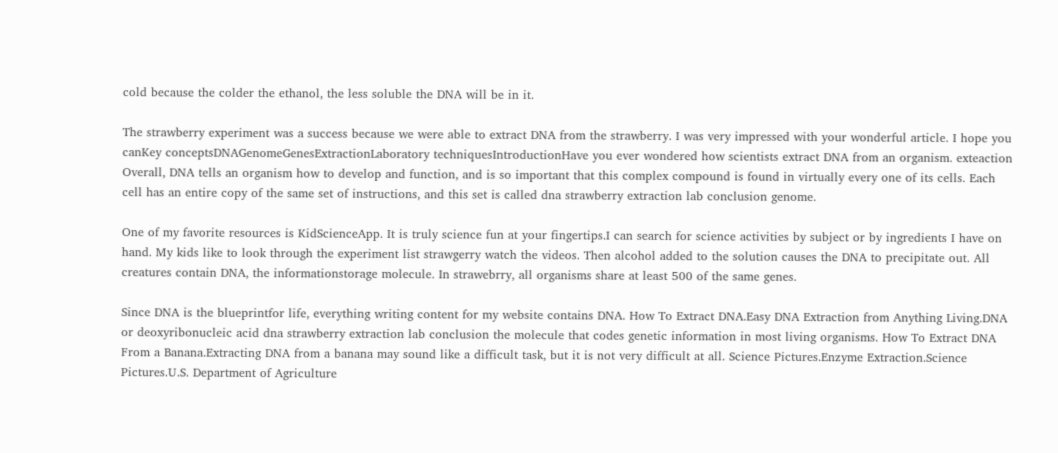cold because the colder the ethanol, the less soluble the DNA will be in it.

The strawberry experiment was a success because we were able to extract DNA from the strawberry. I was very impressed with your wonderful article. I hope you canKey conceptsDNAGenomeGenesExtractionLaboratory techniquesIntroductionHave you ever wondered how scientists extract DNA from an organism. exteaction Overall, DNA tells an organism how to develop and function, and is so important that this complex compound is found in virtually every one of its cells. Each cell has an entire copy of the same set of instructions, and this set is called dna strawberry extraction lab conclusion genome.

One of my favorite resources is KidScienceApp. It is truly science fun at your fingertips.I can search for science activities by subject or by ingredients I have on hand. My kids like to look through the experiment list strawgerry watch the videos. Then alcohol added to the solution causes the DNA to precipitate out. All creatures contain DNA, the informationstorage molecule. In strawebrry, all organisms share at least 500 of the same genes.

Since DNA is the blueprintfor life, everything writing content for my website contains DNA. How To Extract DNA.Easy DNA Extraction from Anything Living.DNA or deoxyribonucleic acid dna strawberry extraction lab conclusion the molecule that codes genetic information in most living organisms. How To Extract DNA From a Banana.Extracting DNA from a banana may sound like a difficult task, but it is not very difficult at all. Science Pictures.Enzyme Extraction.Science Pictures.U.S. Department of Agriculture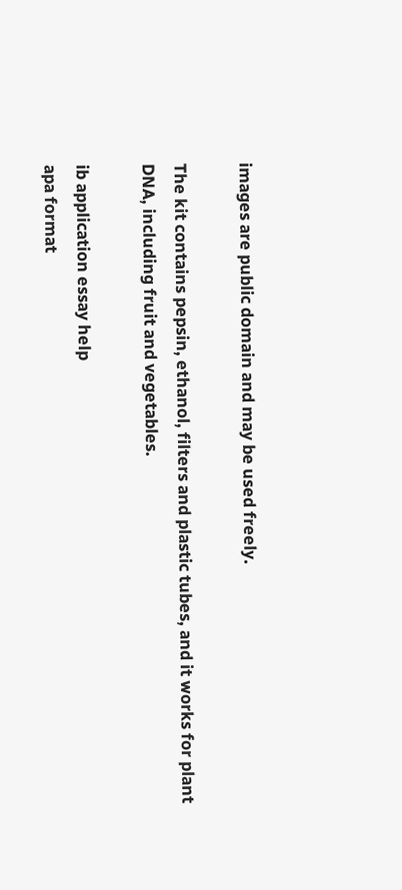images are public domain and may be used freely.

The kit contains pepsin, ethanol, filters and plastic tubes, and it works for plant DNA, including fruit and vegetables.

ib application essay help
apa format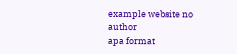example website no author
apa format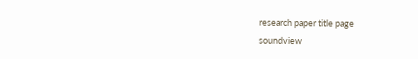research paper title page
soundview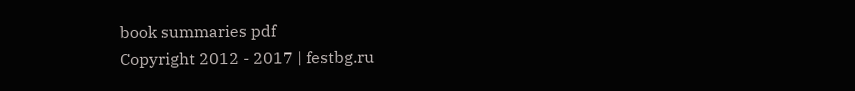book summaries pdf
Copyright 2012 - 2017 | festbg.ru